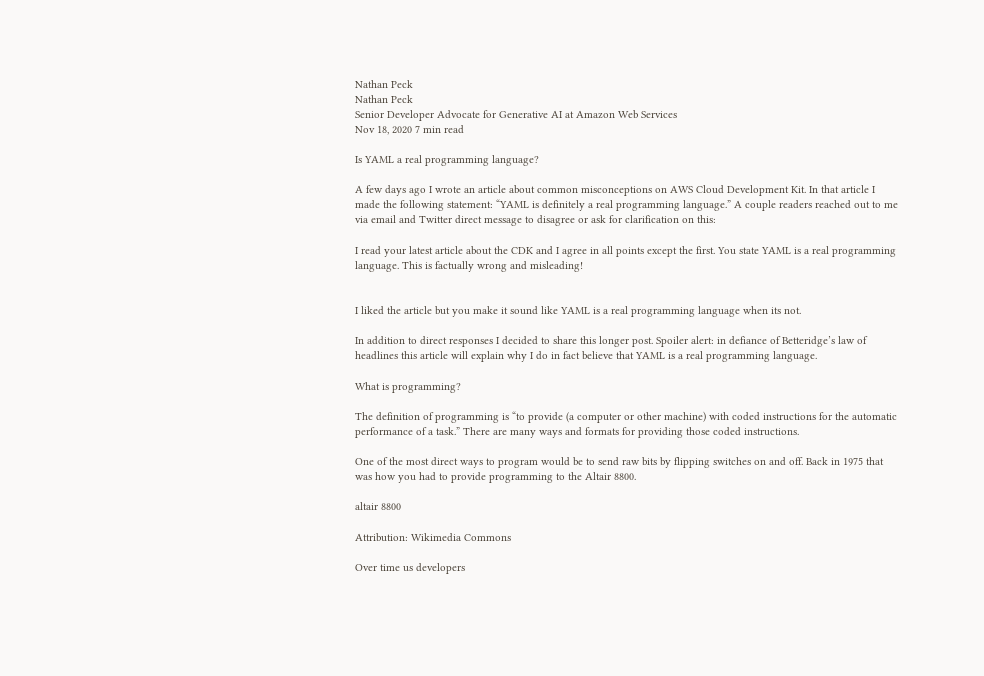Nathan Peck
Nathan Peck
Senior Developer Advocate for Generative AI at Amazon Web Services
Nov 18, 2020 7 min read

Is YAML a real programming language?

A few days ago I wrote an article about common misconceptions on AWS Cloud Development Kit. In that article I made the following statement: “YAML is definitely a real programming language.” A couple readers reached out to me via email and Twitter direct message to disagree or ask for clarification on this:

I read your latest article about the CDK and I agree in all points except the first. You state YAML is a real programming language. This is factually wrong and misleading!


I liked the article but you make it sound like YAML is a real programming language when its not.

In addition to direct responses I decided to share this longer post. Spoiler alert: in defiance of Betteridge’s law of headlines this article will explain why I do in fact believe that YAML is a real programming language.

What is programming?

The definition of programming is “to provide (a computer or other machine) with coded instructions for the automatic performance of a task.” There are many ways and formats for providing those coded instructions.

One of the most direct ways to program would be to send raw bits by flipping switches on and off. Back in 1975 that was how you had to provide programming to the Altair 8800.

altair 8800

Attribution: Wikimedia Commons

Over time us developers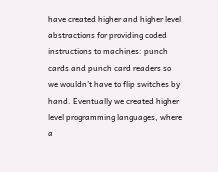have created higher and higher level abstractions for providing coded instructions to machines: punch cards and punch card readers so we wouldn’t have to flip switches by hand. Eventually we created higher level programming languages, where a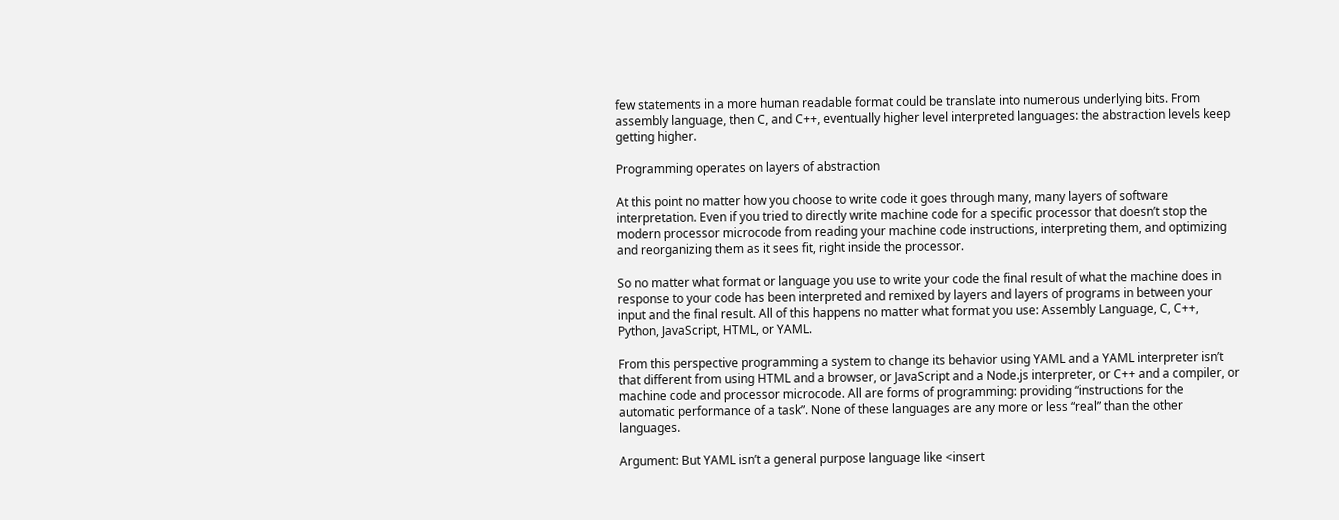few statements in a more human readable format could be translate into numerous underlying bits. From assembly language, then C, and C++, eventually higher level interpreted languages: the abstraction levels keep getting higher.

Programming operates on layers of abstraction

At this point no matter how you choose to write code it goes through many, many layers of software interpretation. Even if you tried to directly write machine code for a specific processor that doesn’t stop the modern processor microcode from reading your machine code instructions, interpreting them, and optimizing and reorganizing them as it sees fit, right inside the processor.

So no matter what format or language you use to write your code the final result of what the machine does in response to your code has been interpreted and remixed by layers and layers of programs in between your input and the final result. All of this happens no matter what format you use: Assembly Language, C, C++, Python, JavaScript, HTML, or YAML.

From this perspective programming a system to change its behavior using YAML and a YAML interpreter isn’t that different from using HTML and a browser, or JavaScript and a Node.js interpreter, or C++ and a compiler, or machine code and processor microcode. All are forms of programming: providing “instructions for the automatic performance of a task”. None of these languages are any more or less “real” than the other languages.

Argument: But YAML isn’t a general purpose language like <insert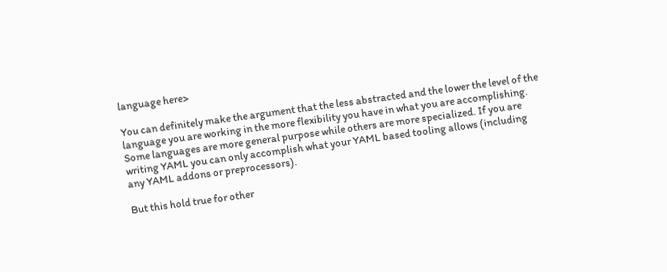language here>

You can definitely make the argument that the less abstracted and the lower the level of the language you are working in the more flexibility you have in what you are accomplishing. Some languages are more general purpose while others are more specialized. If you are writing YAML you can only accomplish what your YAML based tooling allows (including any YAML addons or preprocessors).

But this hold true for other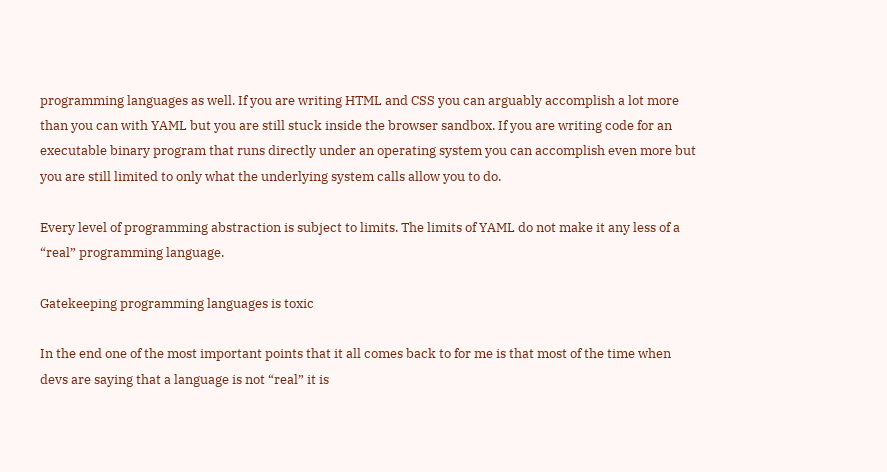programming languages as well. If you are writing HTML and CSS you can arguably accomplish a lot more than you can with YAML but you are still stuck inside the browser sandbox. If you are writing code for an executable binary program that runs directly under an operating system you can accomplish even more but you are still limited to only what the underlying system calls allow you to do.

Every level of programming abstraction is subject to limits. The limits of YAML do not make it any less of a “real” programming language.

Gatekeeping programming languages is toxic

In the end one of the most important points that it all comes back to for me is that most of the time when devs are saying that a language is not “real” it is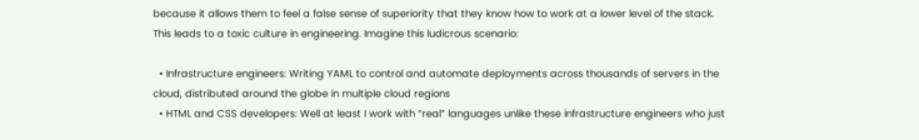because it allows them to feel a false sense of superiority that they know how to work at a lower level of the stack. This leads to a toxic culture in engineering. Imagine this ludicrous scenario:

  • Infrastructure engineers: Writing YAML to control and automate deployments across thousands of servers in the cloud, distributed around the globe in multiple cloud regions
  • HTML and CSS developers: Well at least I work with “real” languages unlike these infrastructure engineers who just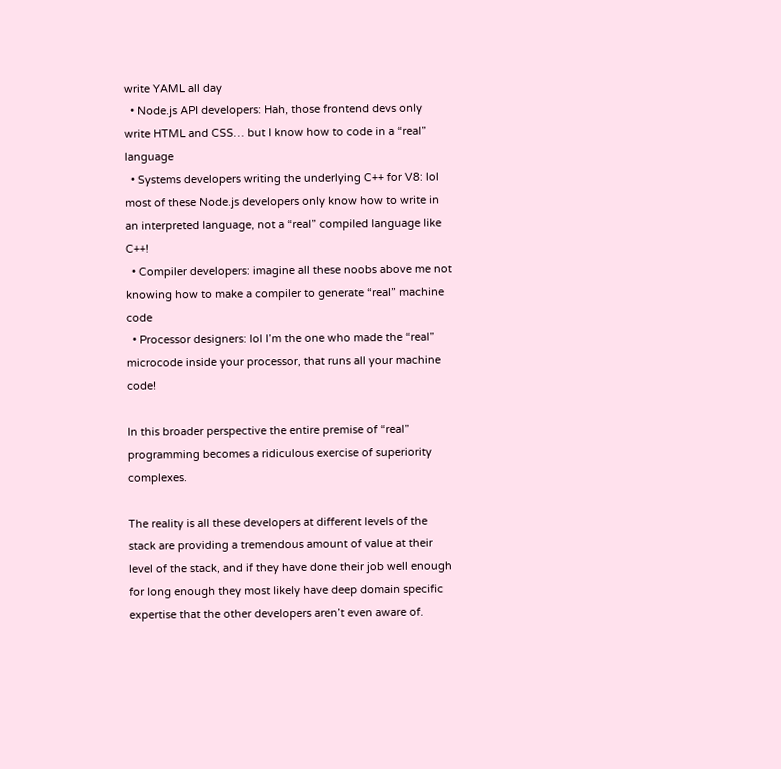write YAML all day
  • Node.js API developers: Hah, those frontend devs only write HTML and CSS… but I know how to code in a “real” language
  • Systems developers writing the underlying C++ for V8: lol most of these Node.js developers only know how to write in an interpreted language, not a “real” compiled language like C++!
  • Compiler developers: imagine all these noobs above me not knowing how to make a compiler to generate “real” machine code
  • Processor designers: lol I’m the one who made the “real” microcode inside your processor, that runs all your machine code!

In this broader perspective the entire premise of “real” programming becomes a ridiculous exercise of superiority complexes.

The reality is all these developers at different levels of the stack are providing a tremendous amount of value at their level of the stack, and if they have done their job well enough for long enough they most likely have deep domain specific expertise that the other developers aren’t even aware of.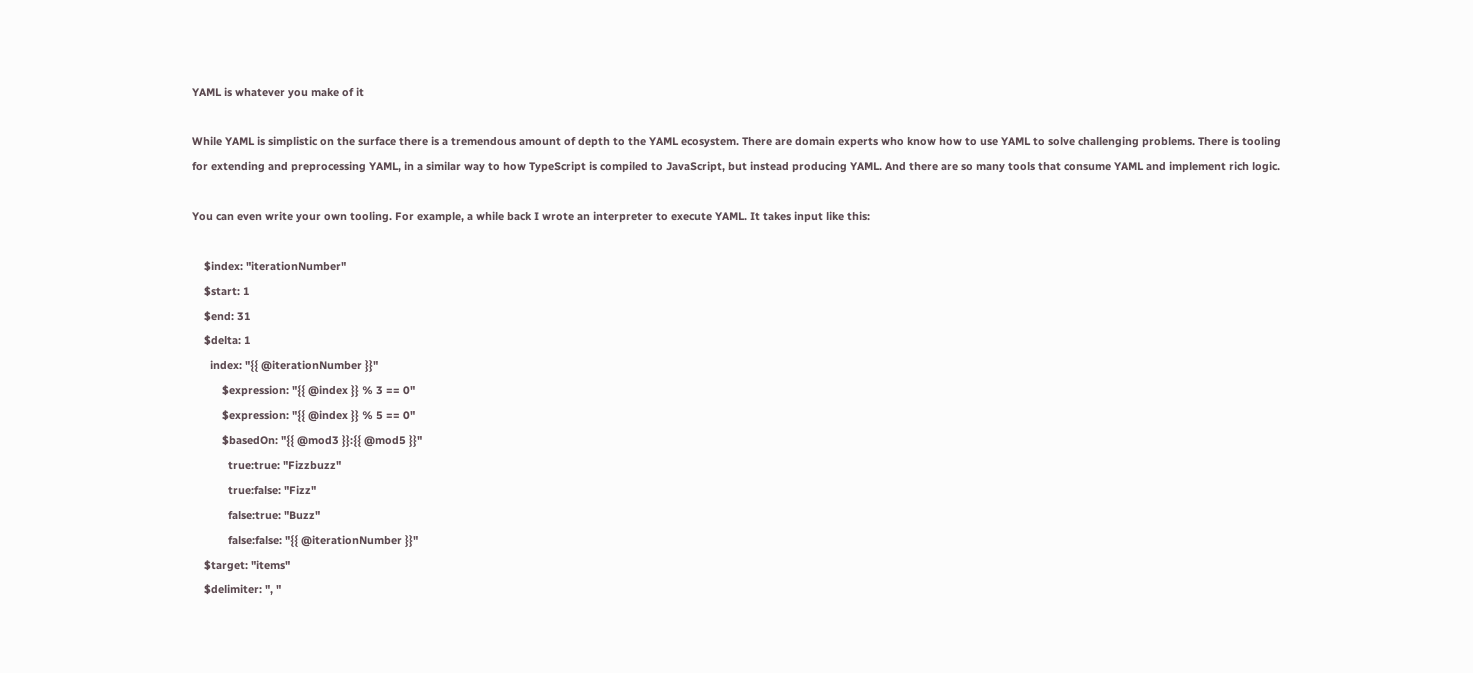YAML is whatever you make of it

While YAML is simplistic on the surface there is a tremendous amount of depth to the YAML ecosystem. There are domain experts who know how to use YAML to solve challenging problems. There is tooling for extending and preprocessing YAML, in a similar way to how TypeScript is compiled to JavaScript, but instead producing YAML. And there are so many tools that consume YAML and implement rich logic.

You can even write your own tooling. For example, a while back I wrote an interpreter to execute YAML. It takes input like this:

    $index: "iterationNumber"
    $start: 1
    $end: 31
    $delta: 1
      index: "{{ @iterationNumber }}"
          $expression: "{{ @index }} % 3 == 0"
          $expression: "{{ @index }} % 5 == 0"
          $basedOn: "{{ @mod3 }}:{{ @mod5 }}"
            true:true: "Fizzbuzz"
            true:false: "Fizz"
            false:true: "Buzz"
            false:false: "{{ @iterationNumber }}"
    $target: "items"
    $delimiter: ", "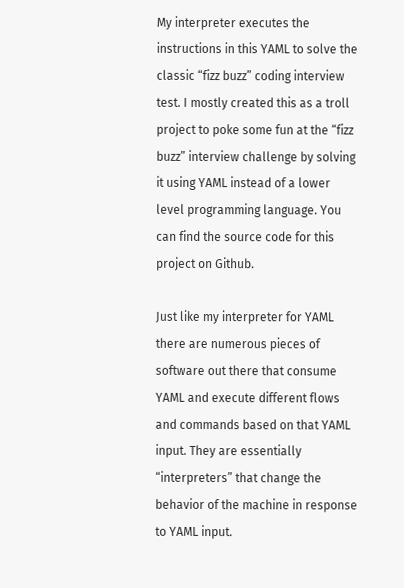My interpreter executes the instructions in this YAML to solve the classic “fizz buzz” coding interview test. I mostly created this as a troll project to poke some fun at the “fizz buzz” interview challenge by solving it using YAML instead of a lower level programming language. You can find the source code for this project on Github.

Just like my interpreter for YAML there are numerous pieces of software out there that consume YAML and execute different flows and commands based on that YAML input. They are essentially “interpreters” that change the behavior of the machine in response to YAML input.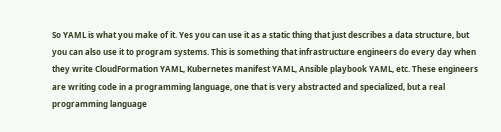So YAML is what you make of it. Yes you can use it as a static thing that just describes a data structure, but you can also use it to program systems. This is something that infrastructure engineers do every day when they write CloudFormation YAML, Kubernetes manifest YAML, Ansible playbook YAML, etc. These engineers are writing code in a programming language, one that is very abstracted and specialized, but a real programming language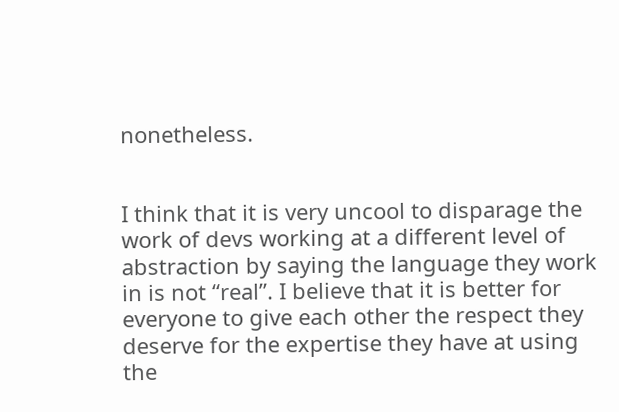nonetheless.


I think that it is very uncool to disparage the work of devs working at a different level of abstraction by saying the language they work in is not “real”. I believe that it is better for everyone to give each other the respect they deserve for the expertise they have at using the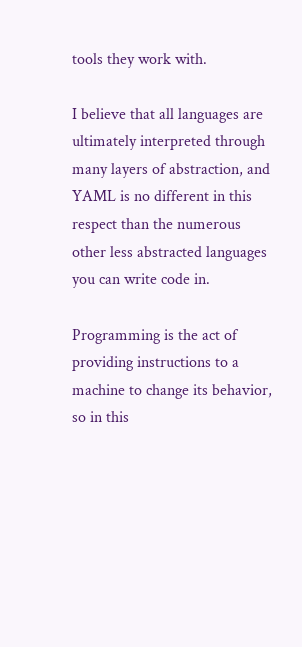tools they work with.

I believe that all languages are ultimately interpreted through many layers of abstraction, and YAML is no different in this respect than the numerous other less abstracted languages you can write code in.

Programming is the act of providing instructions to a machine to change its behavior, so in this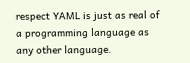respect YAML is just as real of a programming language as any other language.